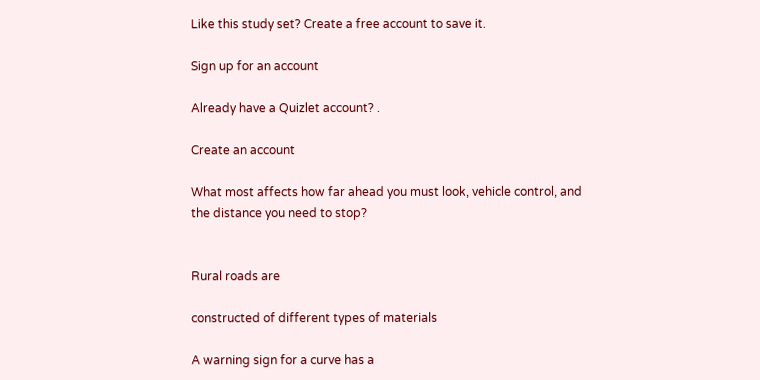Like this study set? Create a free account to save it.

Sign up for an account

Already have a Quizlet account? .

Create an account

What most affects how far ahead you must look, vehicle control, and the distance you need to stop?


Rural roads are

constructed of different types of materials

A warning sign for a curve has a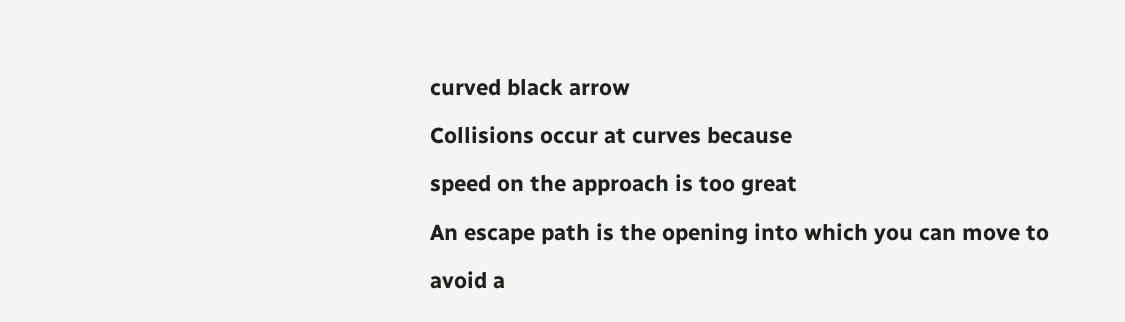curved black arrow

Collisions occur at curves because

speed on the approach is too great

An escape path is the opening into which you can move to

avoid a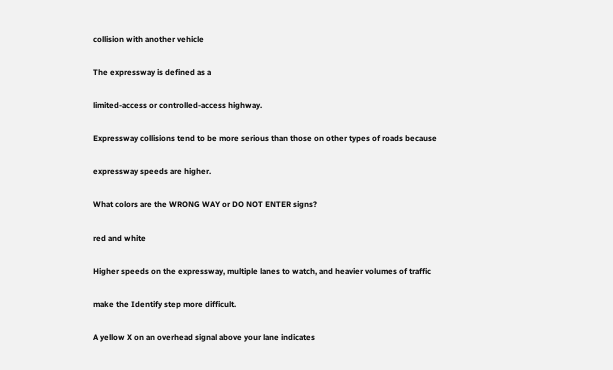collision with another vehicle

The expressway is defined as a

limited-access or controlled-access highway.

Expressway collisions tend to be more serious than those on other types of roads because

expressway speeds are higher.

What colors are the WRONG WAY or DO NOT ENTER signs?

red and white

Higher speeds on the expressway, multiple lanes to watch, and heavier volumes of traffic

make the Identify step more difficult.

A yellow X on an overhead signal above your lane indicates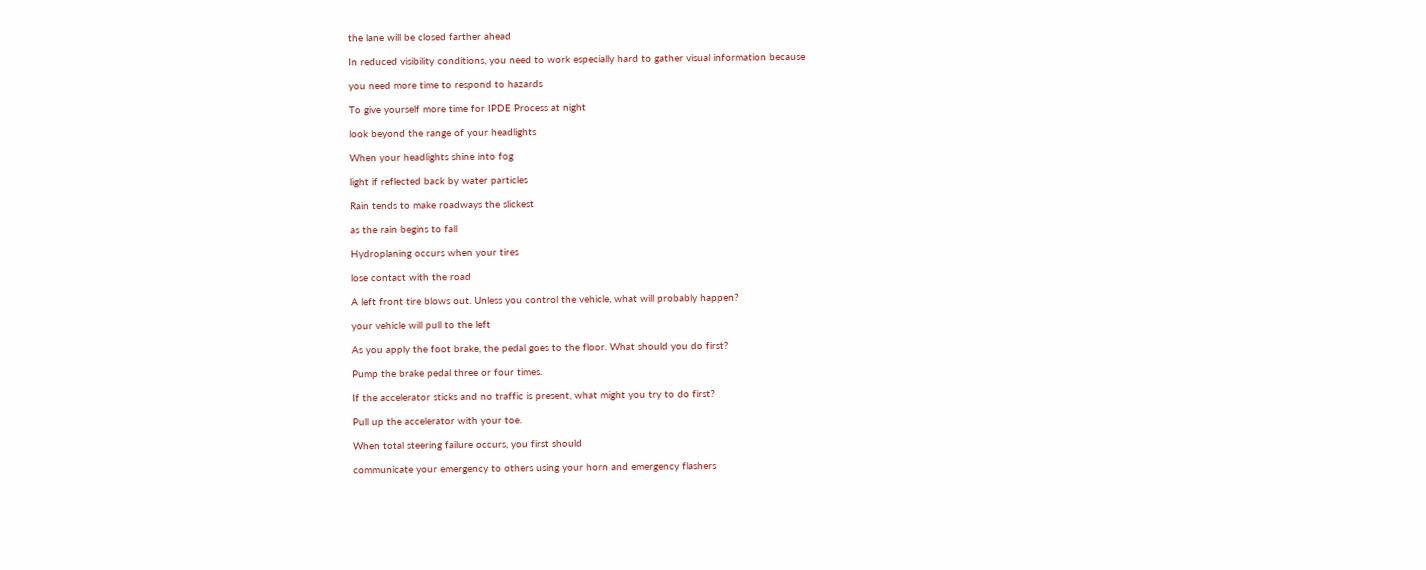the lane will be closed farther ahead

In reduced visibility conditions, you need to work especially hard to gather visual information because

you need more time to respond to hazards

To give yourself more time for IPDE Process at night

look beyond the range of your headlights

When your headlights shine into fog

light if reflected back by water particles

Rain tends to make roadways the slickest

as the rain begins to fall

Hydroplaning occurs when your tires

lose contact with the road

A left front tire blows out. Unless you control the vehicle, what will probably happen?

your vehicle will pull to the left

As you apply the foot brake, the pedal goes to the floor. What should you do first?

Pump the brake pedal three or four times.

If the accelerator sticks and no traffic is present, what might you try to do first?

Pull up the accelerator with your toe.

When total steering failure occurs, you first should

communicate your emergency to others using your horn and emergency flashers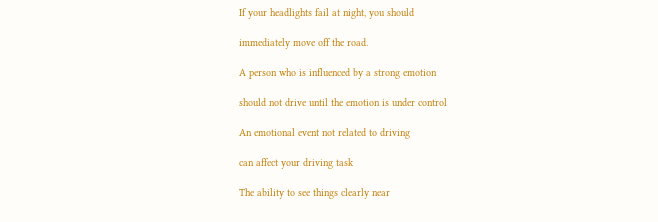If your headlights fail at night, you should

immediately move off the road.

A person who is influenced by a strong emotion

should not drive until the emotion is under control

An emotional event not related to driving

can affect your driving task

The ability to see things clearly near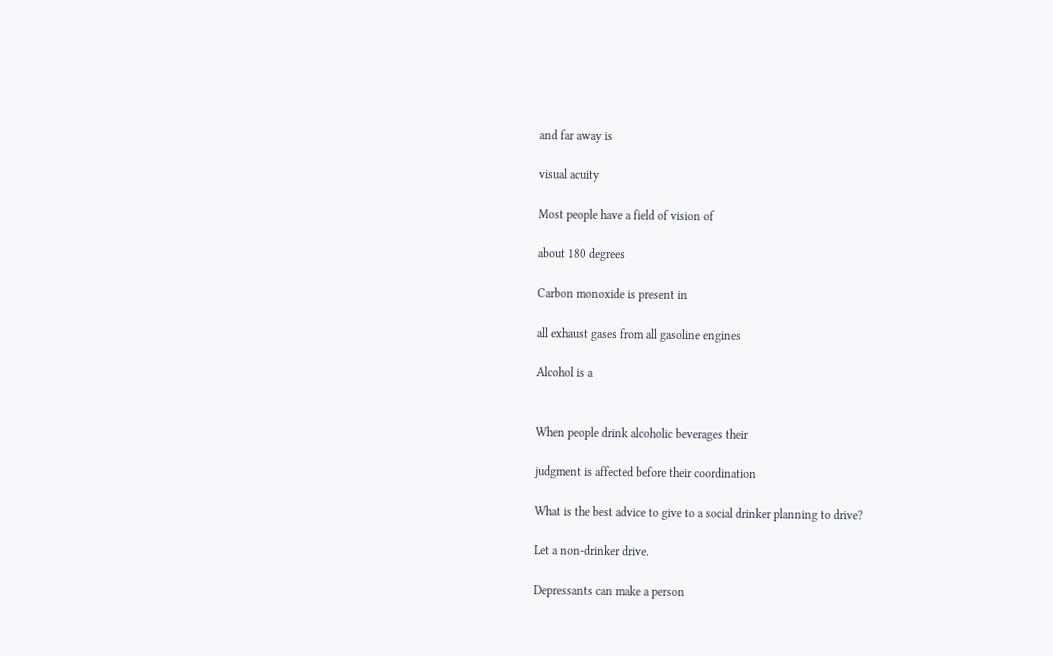and far away is

visual acuity

Most people have a field of vision of

about 180 degrees

Carbon monoxide is present in

all exhaust gases from all gasoline engines

Alcohol is a


When people drink alcoholic beverages their

judgment is affected before their coordination

What is the best advice to give to a social drinker planning to drive?

Let a non-drinker drive.

Depressants can make a person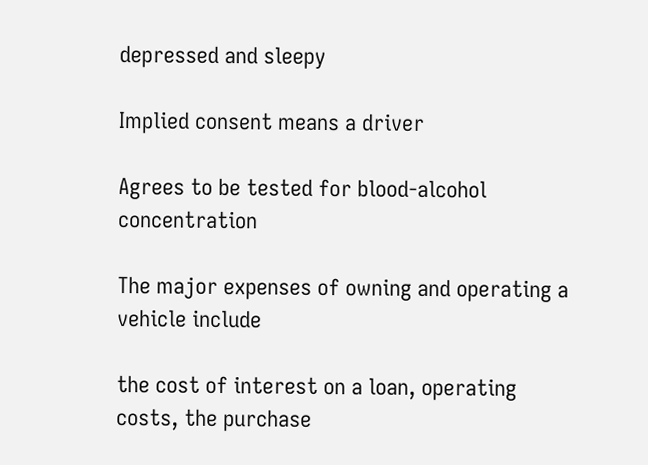depressed and sleepy

Implied consent means a driver

Agrees to be tested for blood-alcohol concentration

The major expenses of owning and operating a vehicle include

the cost of interest on a loan, operating costs, the purchase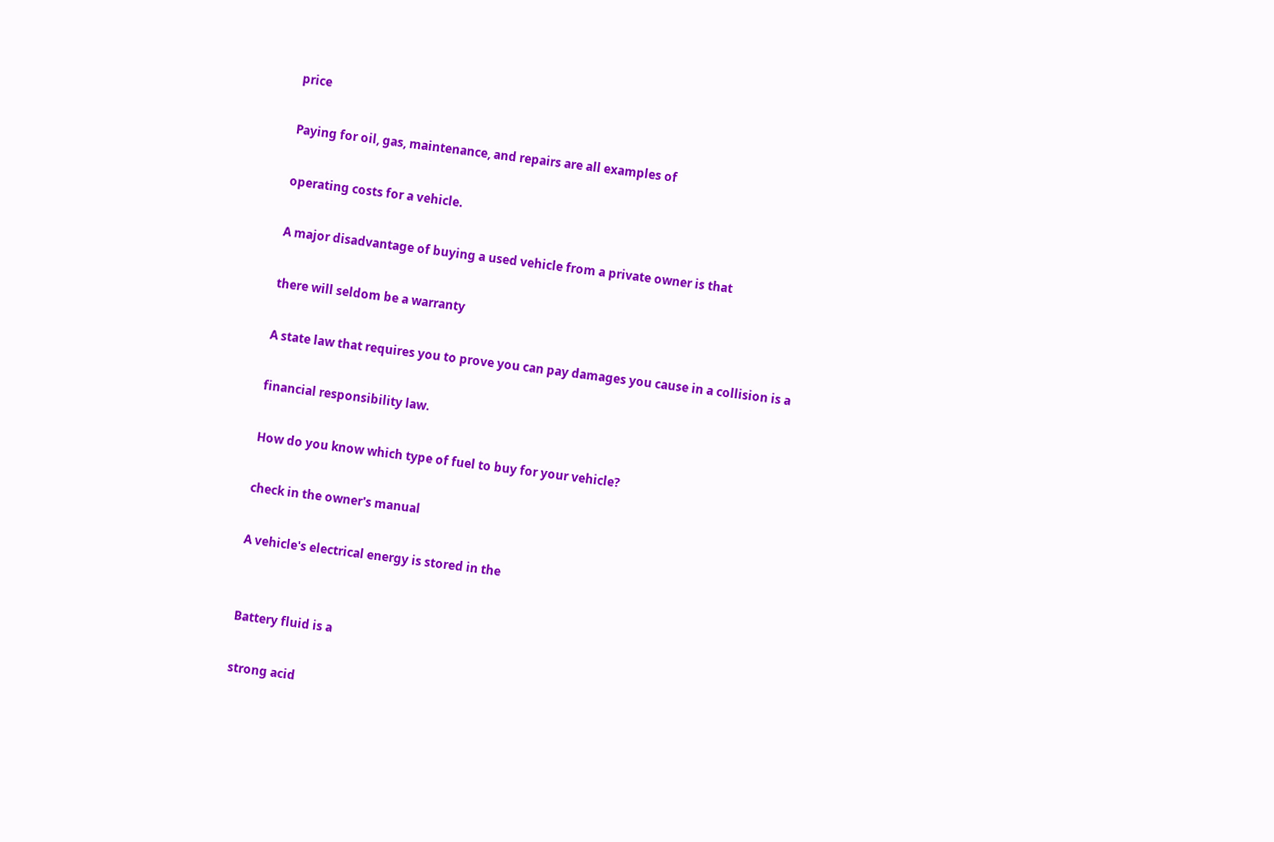price

Paying for oil, gas, maintenance, and repairs are all examples of

operating costs for a vehicle.

A major disadvantage of buying a used vehicle from a private owner is that

there will seldom be a warranty

A state law that requires you to prove you can pay damages you cause in a collision is a

financial responsibility law.

How do you know which type of fuel to buy for your vehicle?

check in the owner's manual

A vehicle's electrical energy is stored in the


Battery fluid is a

strong acid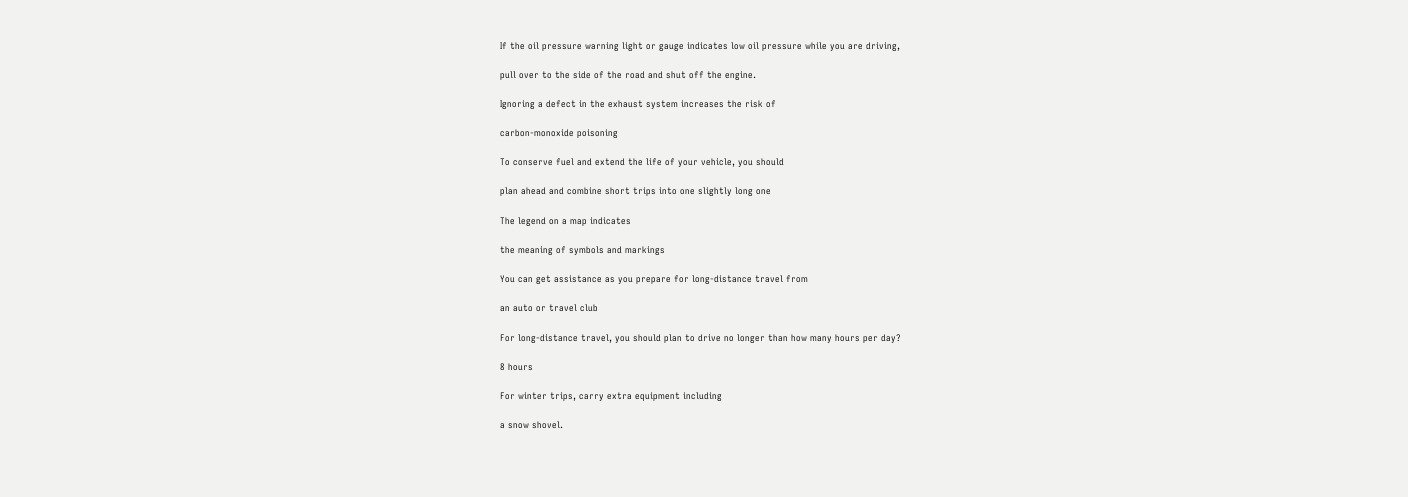If the oil pressure warning light or gauge indicates low oil pressure while you are driving,

pull over to the side of the road and shut off the engine.

Ignoring a defect in the exhaust system increases the risk of

carbon-monoxide poisoning

To conserve fuel and extend the life of your vehicle, you should

plan ahead and combine short trips into one slightly long one

The legend on a map indicates

the meaning of symbols and markings

You can get assistance as you prepare for long-distance travel from

an auto or travel club

For long-distance travel, you should plan to drive no longer than how many hours per day?

8 hours

For winter trips, carry extra equipment including

a snow shovel.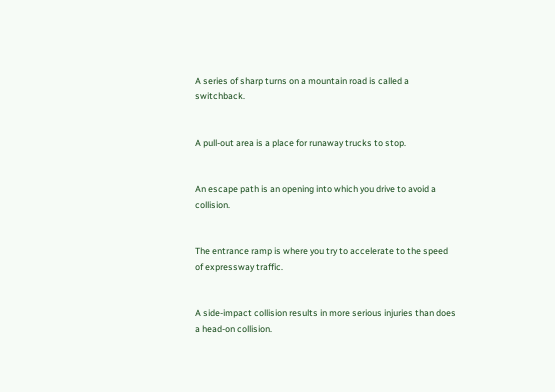A series of sharp turns on a mountain road is called a switchback.


A pull-out area is a place for runaway trucks to stop.


An escape path is an opening into which you drive to avoid a collision.


The entrance ramp is where you try to accelerate to the speed of expressway traffic.


A side-impact collision results in more serious injuries than does a head-on collision.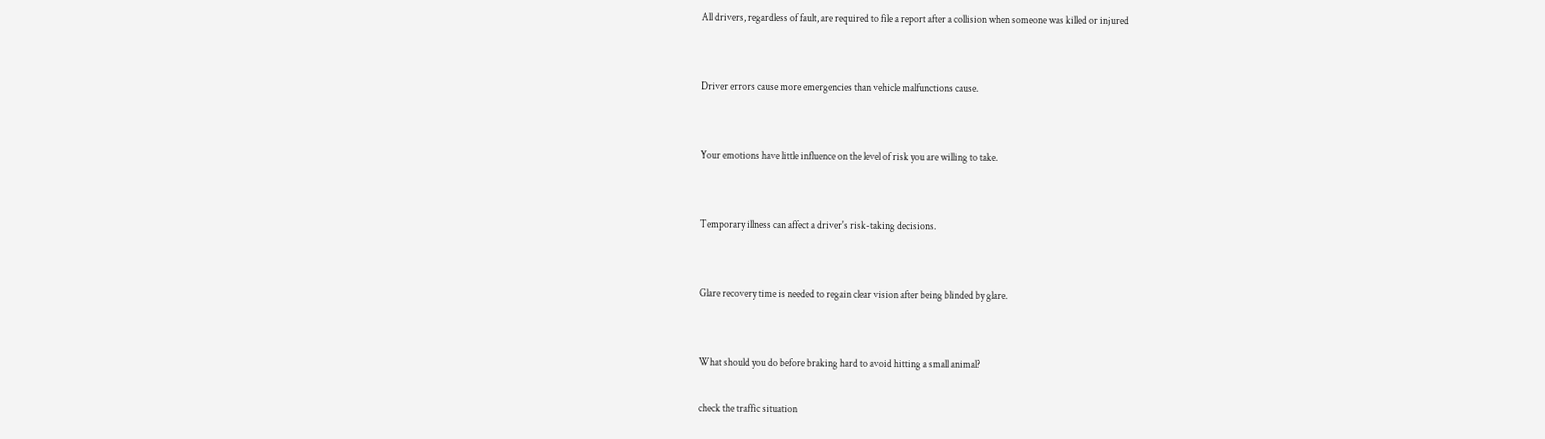All drivers, regardless of fault, are required to file a report after a collision when someone was killed or injured


Driver errors cause more emergencies than vehicle malfunctions cause.


Your emotions have little influence on the level of risk you are willing to take.


Temporary illness can affect a driver's risk-taking decisions.


Glare recovery time is needed to regain clear vision after being blinded by glare.


What should you do before braking hard to avoid hitting a small animal?

check the traffic situation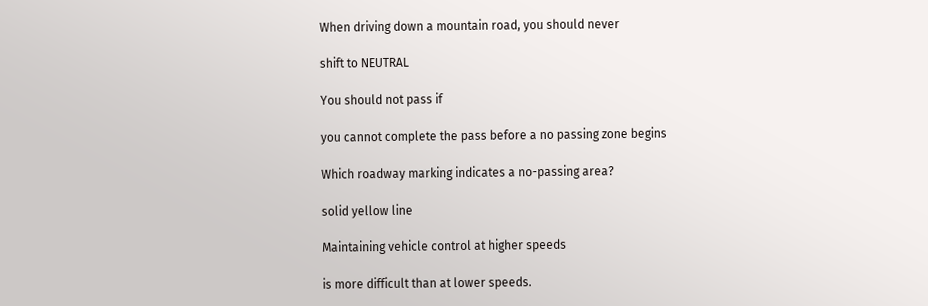When driving down a mountain road, you should never

shift to NEUTRAL

You should not pass if

you cannot complete the pass before a no passing zone begins

Which roadway marking indicates a no-passing area?

solid yellow line

Maintaining vehicle control at higher speeds

is more difficult than at lower speeds.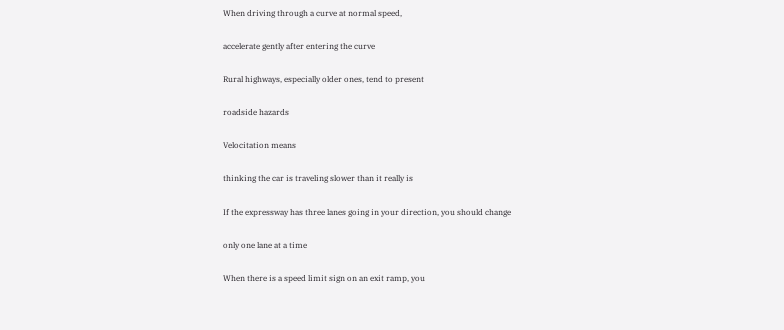When driving through a curve at normal speed,

accelerate gently after entering the curve

Rural highways, especially older ones, tend to present

roadside hazards

Velocitation means

thinking the car is traveling slower than it really is

If the expressway has three lanes going in your direction, you should change

only one lane at a time

When there is a speed limit sign on an exit ramp, you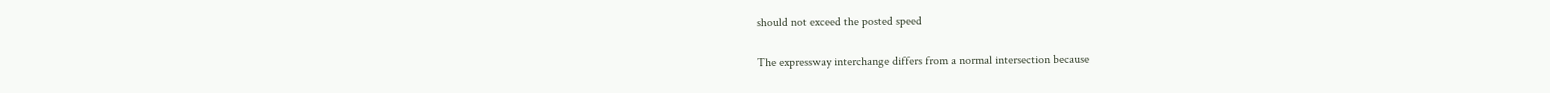should not exceed the posted speed

The expressway interchange differs from a normal intersection because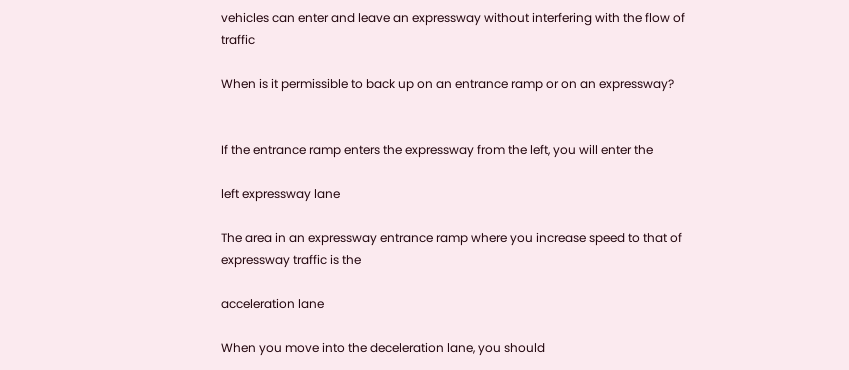vehicles can enter and leave an expressway without interfering with the flow of traffic

When is it permissible to back up on an entrance ramp or on an expressway?


If the entrance ramp enters the expressway from the left, you will enter the

left expressway lane

The area in an expressway entrance ramp where you increase speed to that of expressway traffic is the

acceleration lane

When you move into the deceleration lane, you should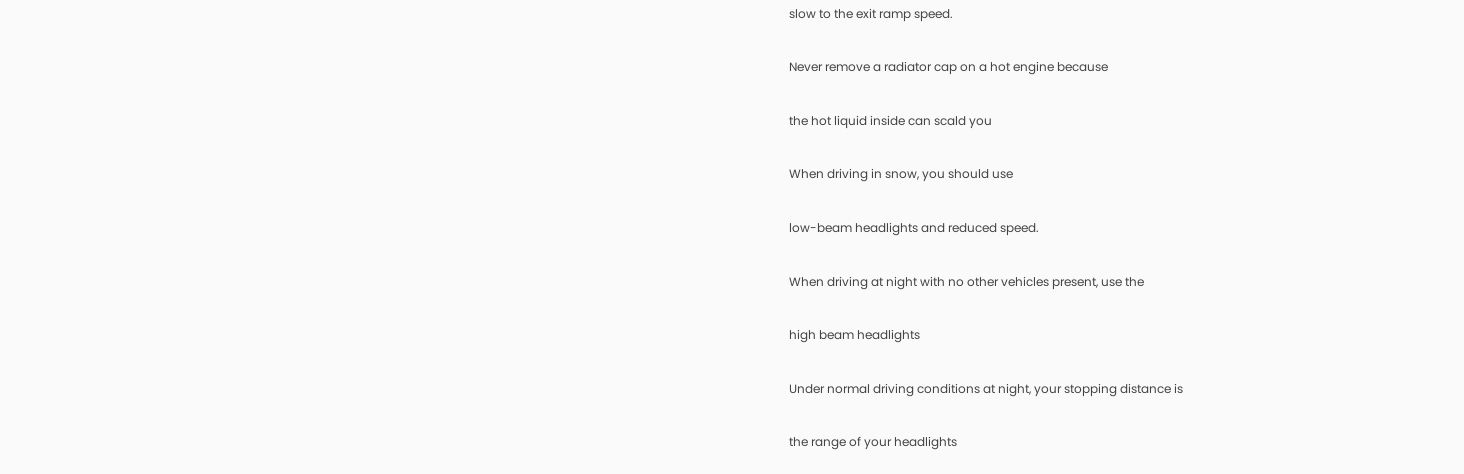slow to the exit ramp speed.

Never remove a radiator cap on a hot engine because

the hot liquid inside can scald you

When driving in snow, you should use

low-beam headlights and reduced speed.

When driving at night with no other vehicles present, use the

high beam headlights

Under normal driving conditions at night, your stopping distance is

the range of your headlights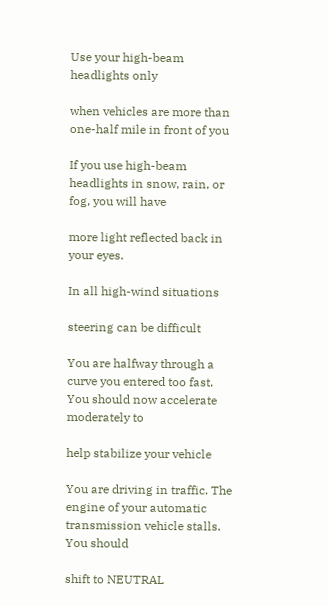Use your high-beam headlights only

when vehicles are more than one-half mile in front of you

If you use high-beam headlights in snow, rain, or fog, you will have

more light reflected back in your eyes.

In all high-wind situations

steering can be difficult

You are halfway through a curve you entered too fast. You should now accelerate moderately to

help stabilize your vehicle

You are driving in traffic. The engine of your automatic transmission vehicle stalls. You should

shift to NEUTRAL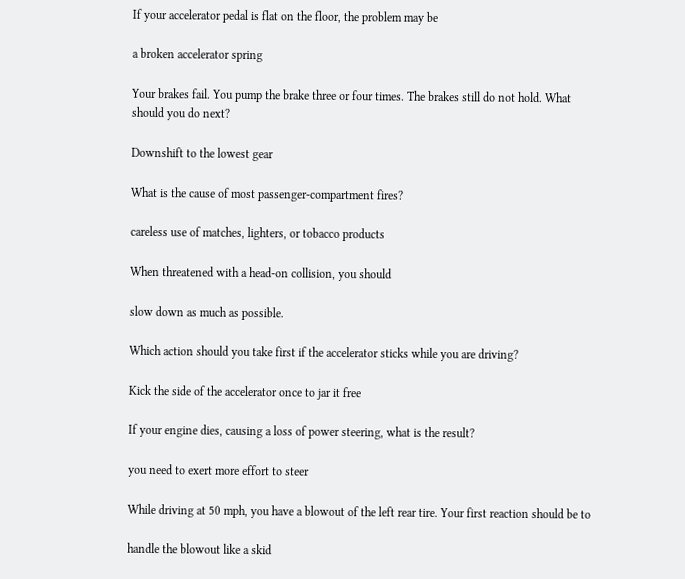If your accelerator pedal is flat on the floor, the problem may be

a broken accelerator spring

Your brakes fail. You pump the brake three or four times. The brakes still do not hold. What should you do next?

Downshift to the lowest gear

What is the cause of most passenger-compartment fires?

careless use of matches, lighters, or tobacco products

When threatened with a head-on collision, you should

slow down as much as possible.

Which action should you take first if the accelerator sticks while you are driving?

Kick the side of the accelerator once to jar it free

If your engine dies, causing a loss of power steering, what is the result?

you need to exert more effort to steer

While driving at 50 mph, you have a blowout of the left rear tire. Your first reaction should be to

handle the blowout like a skid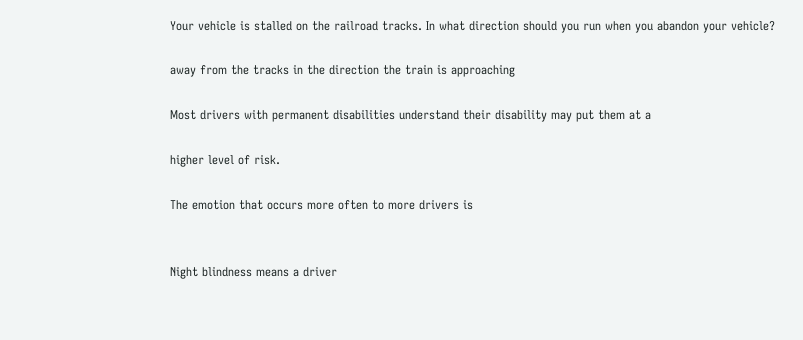Your vehicle is stalled on the railroad tracks. In what direction should you run when you abandon your vehicle?

away from the tracks in the direction the train is approaching

Most drivers with permanent disabilities understand their disability may put them at a

higher level of risk.

The emotion that occurs more often to more drivers is


Night blindness means a driver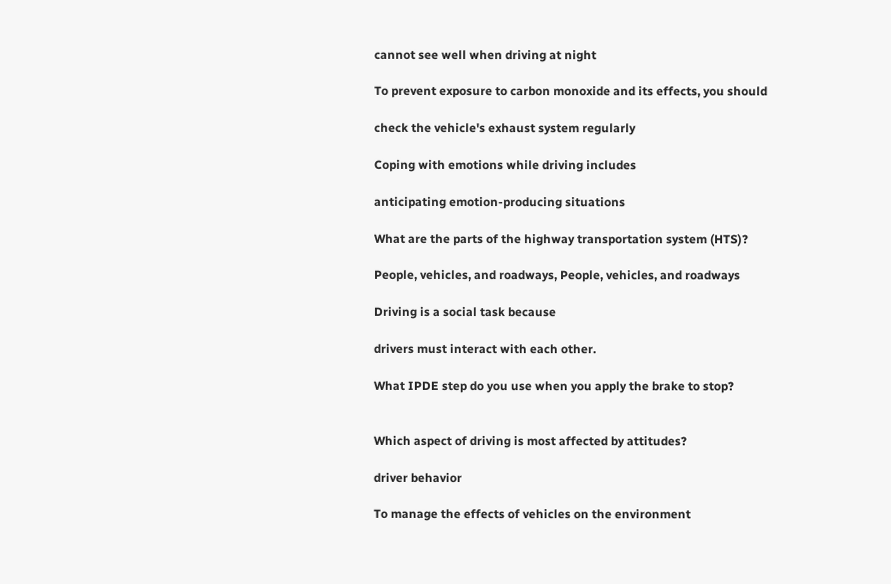cannot see well when driving at night

To prevent exposure to carbon monoxide and its effects, you should

check the vehicle's exhaust system regularly

Coping with emotions while driving includes

anticipating emotion-producing situations

What are the parts of the highway transportation system (HTS)?

People, vehicles, and roadways, People, vehicles, and roadways

Driving is a social task because

drivers must interact with each other.

What IPDE step do you use when you apply the brake to stop?


Which aspect of driving is most affected by attitudes?

driver behavior

To manage the effects of vehicles on the environment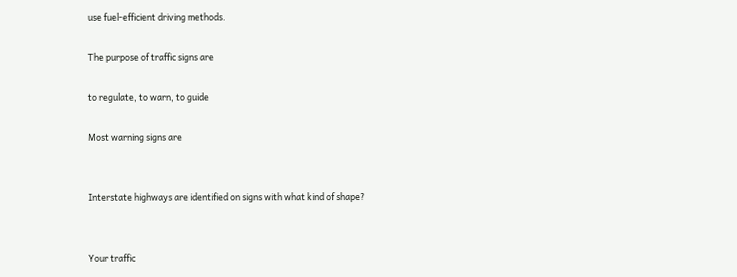use fuel-efficient driving methods.

The purpose of traffic signs are

to regulate, to warn, to guide

Most warning signs are


Interstate highways are identified on signs with what kind of shape?


Your traffic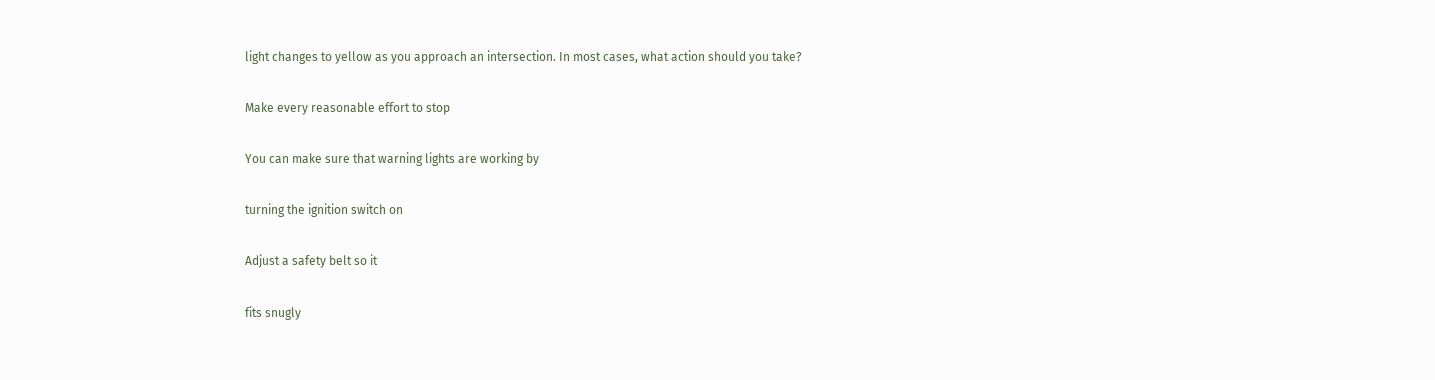light changes to yellow as you approach an intersection. In most cases, what action should you take?

Make every reasonable effort to stop

You can make sure that warning lights are working by

turning the ignition switch on

Adjust a safety belt so it

fits snugly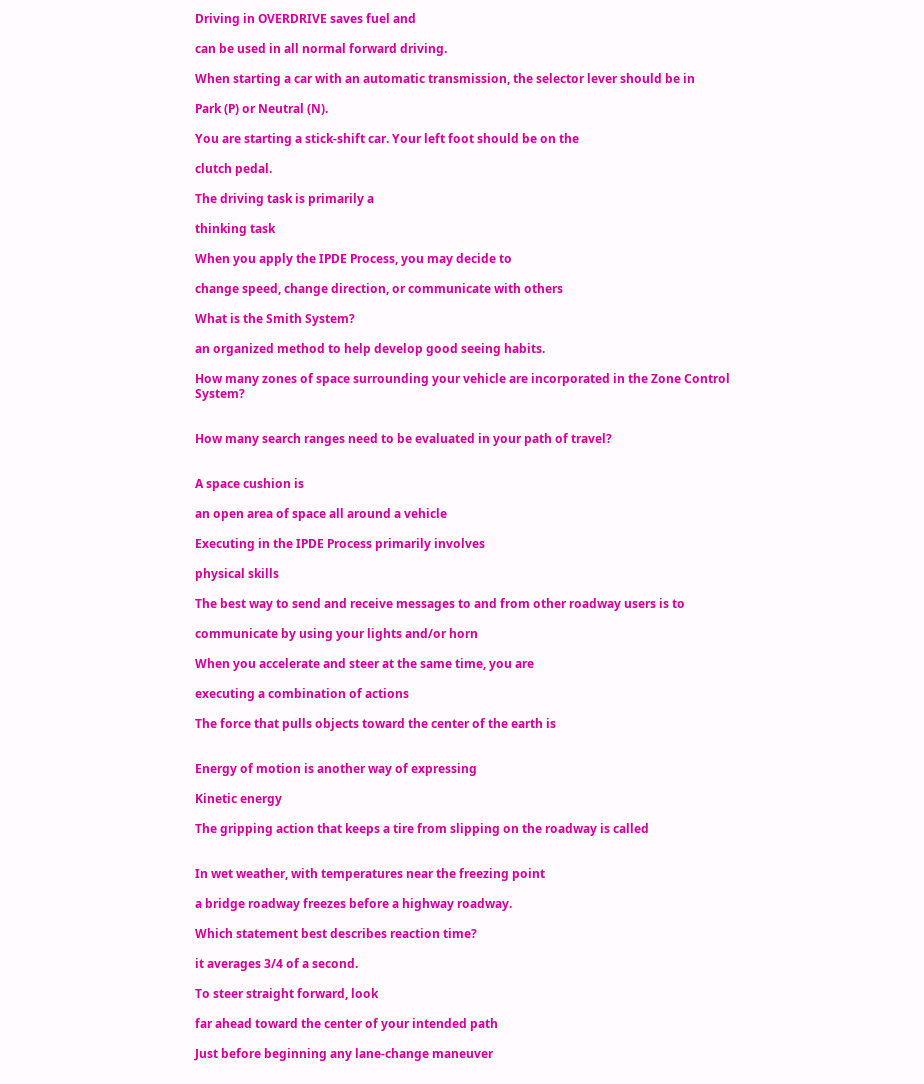Driving in OVERDRIVE saves fuel and

can be used in all normal forward driving.

When starting a car with an automatic transmission, the selector lever should be in

Park (P) or Neutral (N).

You are starting a stick-shift car. Your left foot should be on the

clutch pedal.

The driving task is primarily a

thinking task

When you apply the IPDE Process, you may decide to

change speed, change direction, or communicate with others

What is the Smith System?

an organized method to help develop good seeing habits.

How many zones of space surrounding your vehicle are incorporated in the Zone Control System?


How many search ranges need to be evaluated in your path of travel?


A space cushion is

an open area of space all around a vehicle

Executing in the IPDE Process primarily involves

physical skills

The best way to send and receive messages to and from other roadway users is to

communicate by using your lights and/or horn

When you accelerate and steer at the same time, you are

executing a combination of actions

The force that pulls objects toward the center of the earth is


Energy of motion is another way of expressing

Kinetic energy

The gripping action that keeps a tire from slipping on the roadway is called


In wet weather, with temperatures near the freezing point

a bridge roadway freezes before a highway roadway.

Which statement best describes reaction time?

it averages 3/4 of a second.

To steer straight forward, look

far ahead toward the center of your intended path

Just before beginning any lane-change maneuver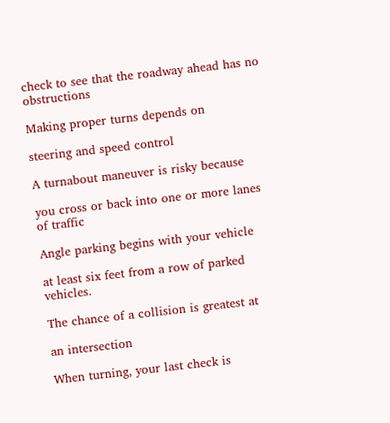check to see that the roadway ahead has no obstructions

Making proper turns depends on

steering and speed control

A turnabout maneuver is risky because

you cross or back into one or more lanes of traffic

Angle parking begins with your vehicle

at least six feet from a row of parked vehicles.

The chance of a collision is greatest at

an intersection

When turning, your last check is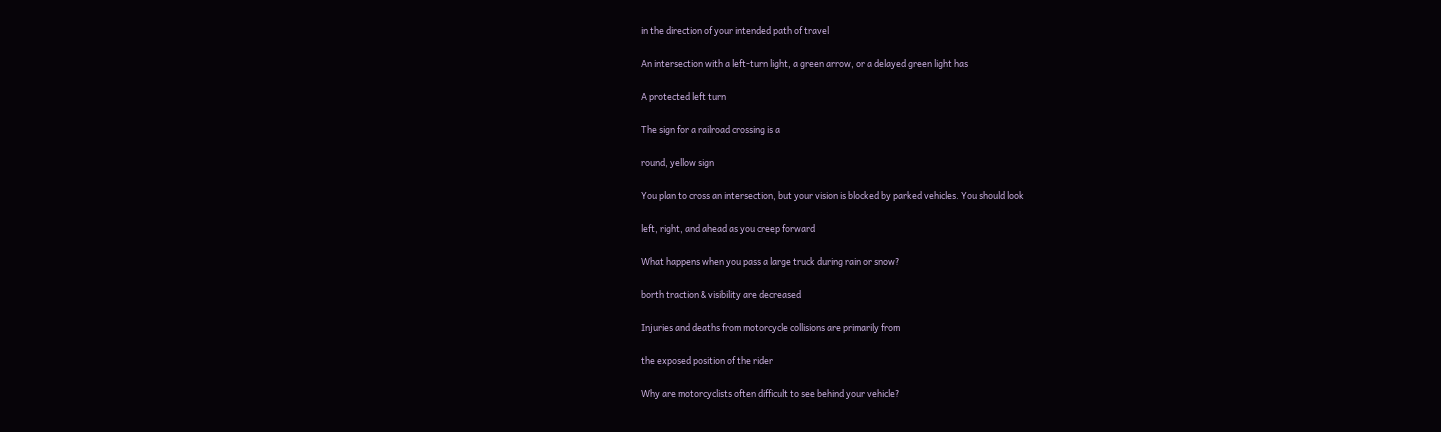in the direction of your intended path of travel

An intersection with a left-turn light, a green arrow, or a delayed green light has

A protected left turn

The sign for a railroad crossing is a

round, yellow sign

You plan to cross an intersection, but your vision is blocked by parked vehicles. You should look

left, right, and ahead as you creep forward

What happens when you pass a large truck during rain or snow?

borth traction & visibility are decreased

Injuries and deaths from motorcycle collisions are primarily from

the exposed position of the rider

Why are motorcyclists often difficult to see behind your vehicle?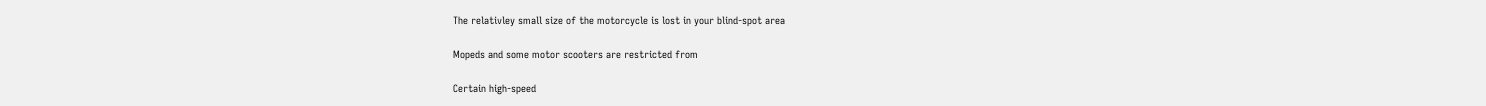The relativley small size of the motorcycle is lost in your blind-spot area

Mopeds and some motor scooters are restricted from

Certain high-speed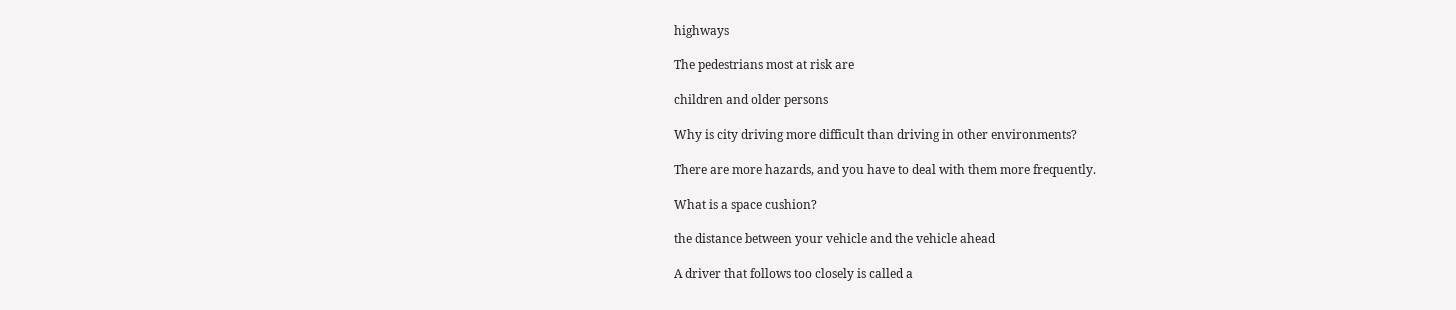highways

The pedestrians most at risk are

children and older persons

Why is city driving more difficult than driving in other environments?

There are more hazards, and you have to deal with them more frequently.

What is a space cushion?

the distance between your vehicle and the vehicle ahead

A driver that follows too closely is called a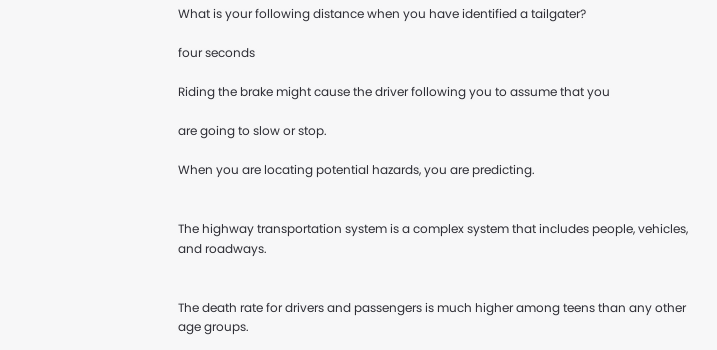What is your following distance when you have identified a tailgater?

four seconds

Riding the brake might cause the driver following you to assume that you

are going to slow or stop.

When you are locating potential hazards, you are predicting.


The highway transportation system is a complex system that includes people, vehicles, and roadways.


The death rate for drivers and passengers is much higher among teens than any other age groups.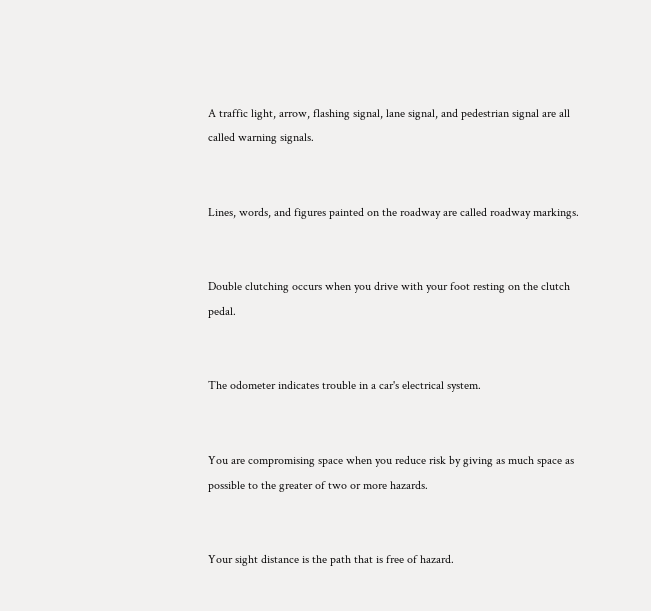A traffic light, arrow, flashing signal, lane signal, and pedestrian signal are all called warning signals.


Lines, words, and figures painted on the roadway are called roadway markings.


Double clutching occurs when you drive with your foot resting on the clutch pedal.


The odometer indicates trouble in a car's electrical system.


You are compromising space when you reduce risk by giving as much space as possible to the greater of two or more hazards.


Your sight distance is the path that is free of hazard.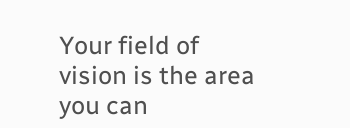Your field of vision is the area you can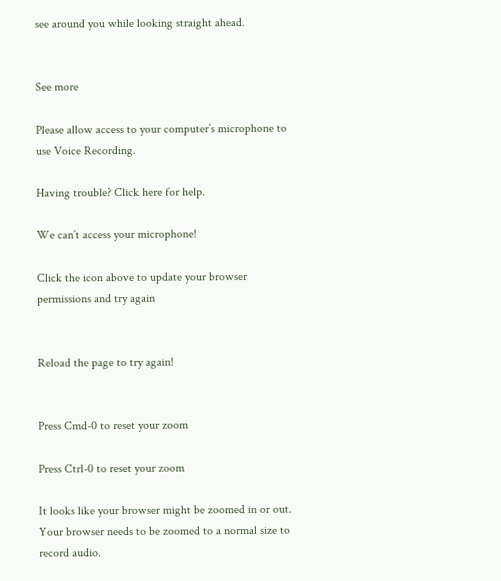see around you while looking straight ahead.


See more

Please allow access to your computer’s microphone to use Voice Recording.

Having trouble? Click here for help.

We can’t access your microphone!

Click the icon above to update your browser permissions and try again


Reload the page to try again!


Press Cmd-0 to reset your zoom

Press Ctrl-0 to reset your zoom

It looks like your browser might be zoomed in or out. Your browser needs to be zoomed to a normal size to record audio.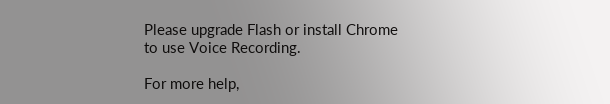Please upgrade Flash or install Chrome
to use Voice Recording.

For more help,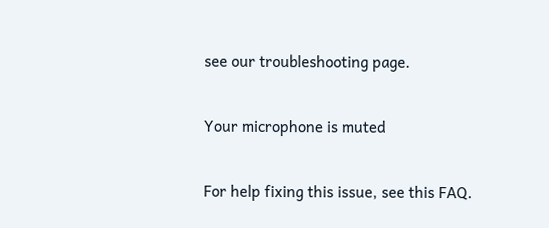see our troubleshooting page.

Your microphone is muted

For help fixing this issue, see this FAQ.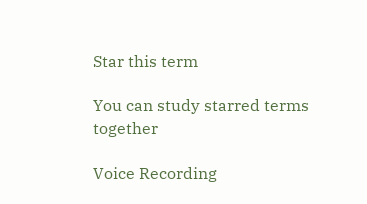Star this term

You can study starred terms together

Voice Recording